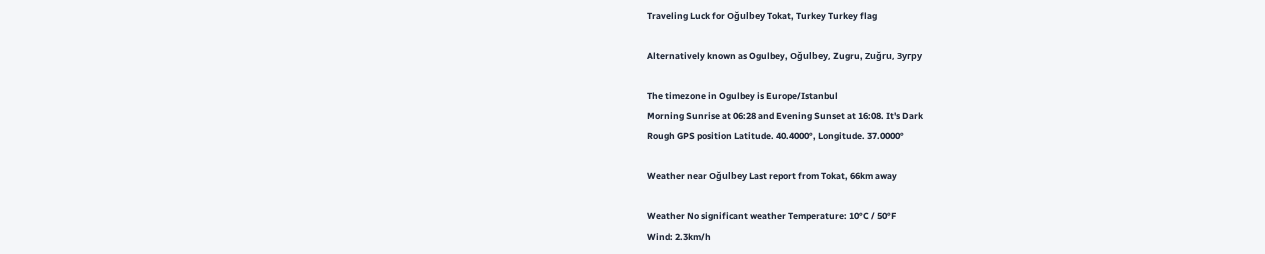Traveling Luck for Oğulbey Tokat, Turkey Turkey flag

Alternatively known as Ogulbey, Oğulbey, Zugru, Zuğru, Зугру

The timezone in Ogulbey is Europe/Istanbul
Morning Sunrise at 06:28 and Evening Sunset at 16:08. It's Dark
Rough GPS position Latitude. 40.4000°, Longitude. 37.0000°

Weather near Oğulbey Last report from Tokat, 66km away

Weather No significant weather Temperature: 10°C / 50°F
Wind: 2.3km/h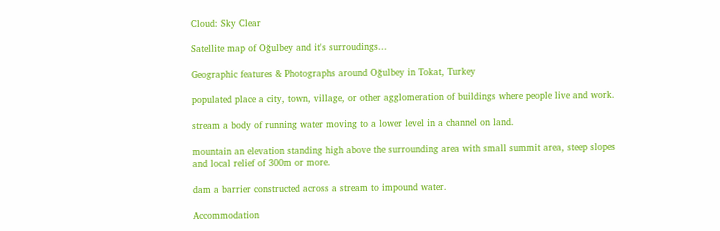Cloud: Sky Clear

Satellite map of Oğulbey and it's surroudings...

Geographic features & Photographs around Oğulbey in Tokat, Turkey

populated place a city, town, village, or other agglomeration of buildings where people live and work.

stream a body of running water moving to a lower level in a channel on land.

mountain an elevation standing high above the surrounding area with small summit area, steep slopes and local relief of 300m or more.

dam a barrier constructed across a stream to impound water.

Accommodation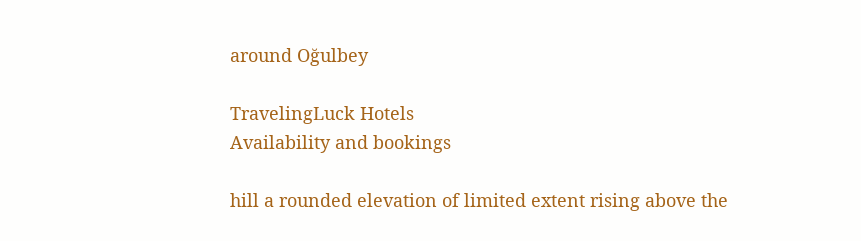around Oğulbey

TravelingLuck Hotels
Availability and bookings

hill a rounded elevation of limited extent rising above the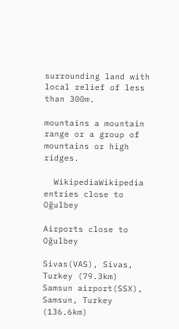surrounding land with local relief of less than 300m.

mountains a mountain range or a group of mountains or high ridges.

  WikipediaWikipedia entries close to Oğulbey

Airports close to Oğulbey

Sivas(VAS), Sivas, Turkey (79.3km)
Samsun airport(SSX), Samsun, Turkey (136.6km)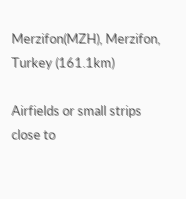Merzifon(MZH), Merzifon, Turkey (161.1km)

Airfields or small strips close to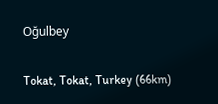Oğulbey

Tokat, Tokat, Turkey (66km)